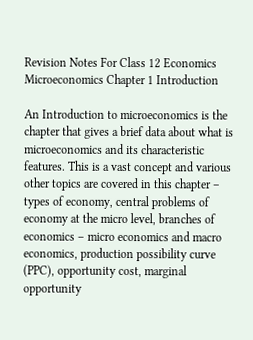Revision Notes For Class 12 Economics Microeconomics Chapter 1 Introduction

An Introduction to microeconomics is the chapter that gives a brief data about what is microeconomics and its characteristic features. This is a vast concept and various other topics are covered in this chapter – types of economy, central problems of economy at the micro level, branches of economics – micro economics and macro economics, production possibility curve (PPC), opportunity cost, marginal opportunity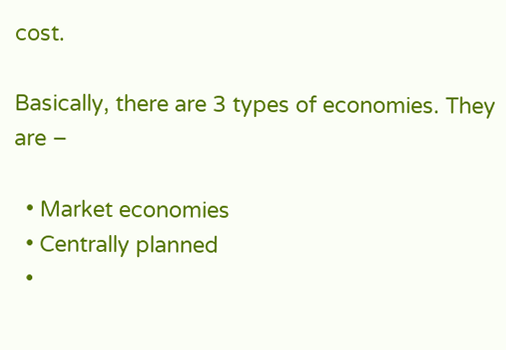cost.

Basically, there are 3 types of economies. They are –

  • Market economies
  • Centrally planned
  •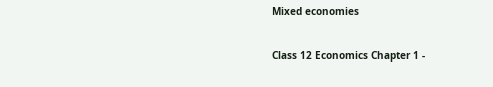Mixed economies

Class 12 Economics Chapter 1 -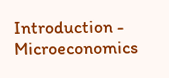Introduction - Microeconomics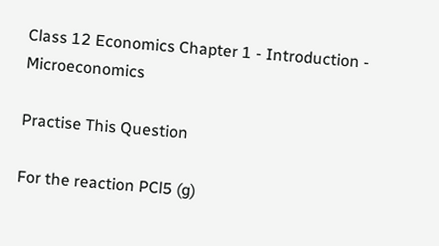Class 12 Economics Chapter 1 - Introduction - Microeconomics

Practise This Question

For the reaction PCl5 (g)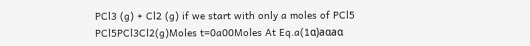PCl3 (g) + Cl2 (g) if we start with only a moles of PCl5
PCl5PCl3Cl2(g)Moles t=0a00Moles At Eq.a(1α)aαaα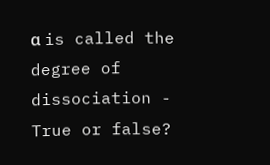α is called the degree of dissociation - True or false?